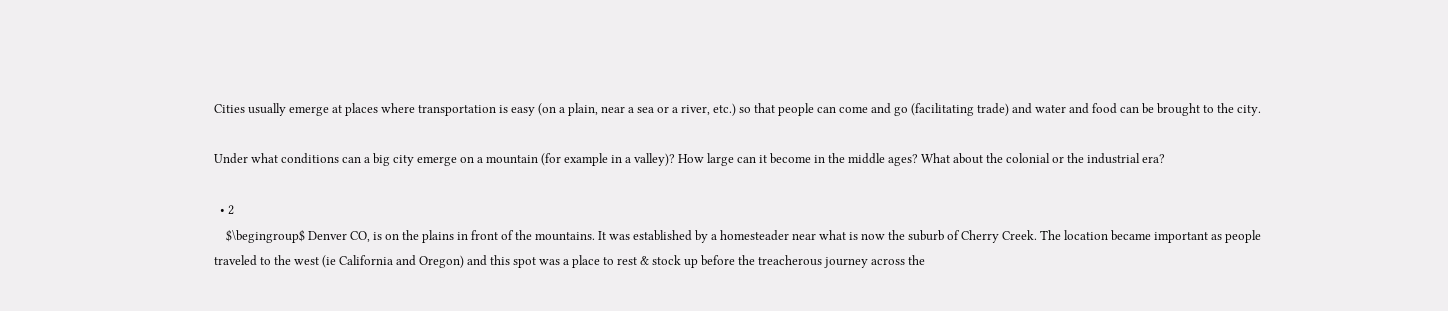Cities usually emerge at places where transportation is easy (on a plain, near a sea or a river, etc.) so that people can come and go (facilitating trade) and water and food can be brought to the city.

Under what conditions can a big city emerge on a mountain (for example in a valley)? How large can it become in the middle ages? What about the colonial or the industrial era?

  • 2
    $\begingroup$ Denver CO, is on the plains in front of the mountains. It was established by a homesteader near what is now the suburb of Cherry Creek. The location became important as people traveled to the west (ie California and Oregon) and this spot was a place to rest & stock up before the treacherous journey across the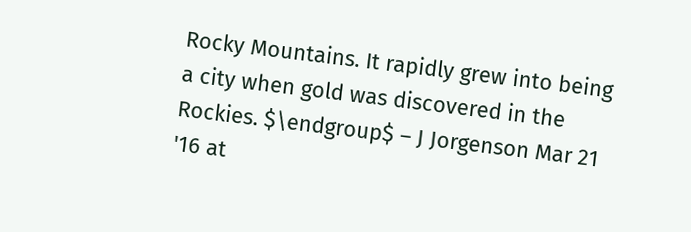Rocky Mountains. It rapidly grew into being a city when gold was discovered in the Rockies. $\endgroup$ – J Jorgenson Mar 21 '16 at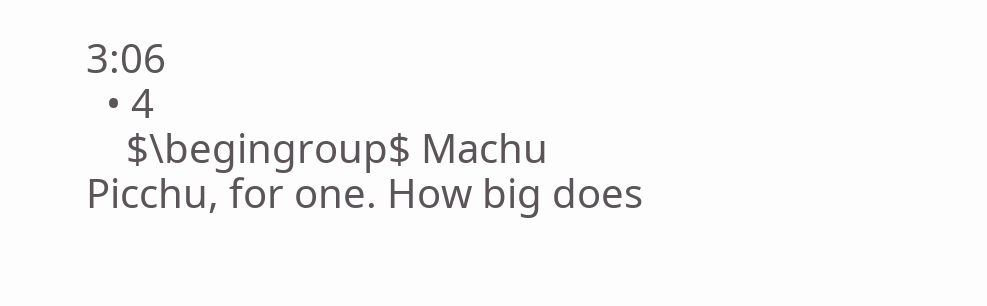3:06
  • 4
    $\begingroup$ Machu Picchu, for one. How big does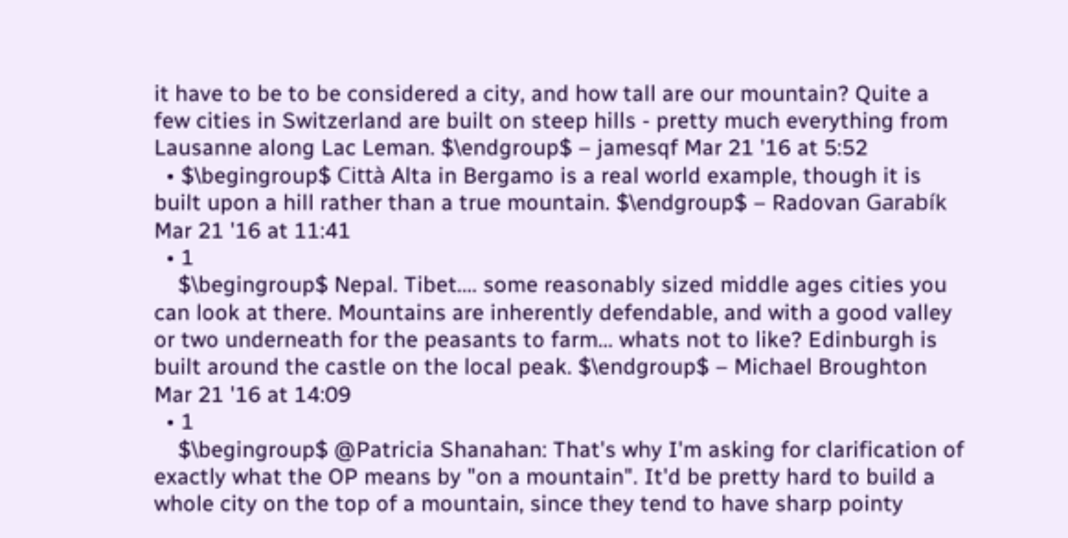it have to be to be considered a city, and how tall are our mountain? Quite a few cities in Switzerland are built on steep hills - pretty much everything from Lausanne along Lac Leman. $\endgroup$ – jamesqf Mar 21 '16 at 5:52
  • $\begingroup$ Città Alta in Bergamo is a real world example, though it is built upon a hill rather than a true mountain. $\endgroup$ – Radovan Garabík Mar 21 '16 at 11:41
  • 1
    $\begingroup$ Nepal. Tibet.... some reasonably sized middle ages cities you can look at there. Mountains are inherently defendable, and with a good valley or two underneath for the peasants to farm... whats not to like? Edinburgh is built around the castle on the local peak. $\endgroup$ – Michael Broughton Mar 21 '16 at 14:09
  • 1
    $\begingroup$ @Patricia Shanahan: That's why I'm asking for clarification of exactly what the OP means by "on a mountain". It'd be pretty hard to build a whole city on the top of a mountain, since they tend to have sharp pointy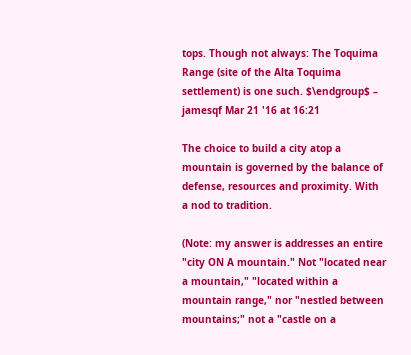tops. Though not always: The Toquima Range (site of the Alta Toquima settlement) is one such. $\endgroup$ – jamesqf Mar 21 '16 at 16:21

The choice to build a city atop a mountain is governed by the balance of defense, resources and proximity. With a nod to tradition.

(Note: my answer is addresses an entire "city ON A mountain." Not "located near a mountain," "located within a mountain range," nor "nestled between mountains;" not a "castle on a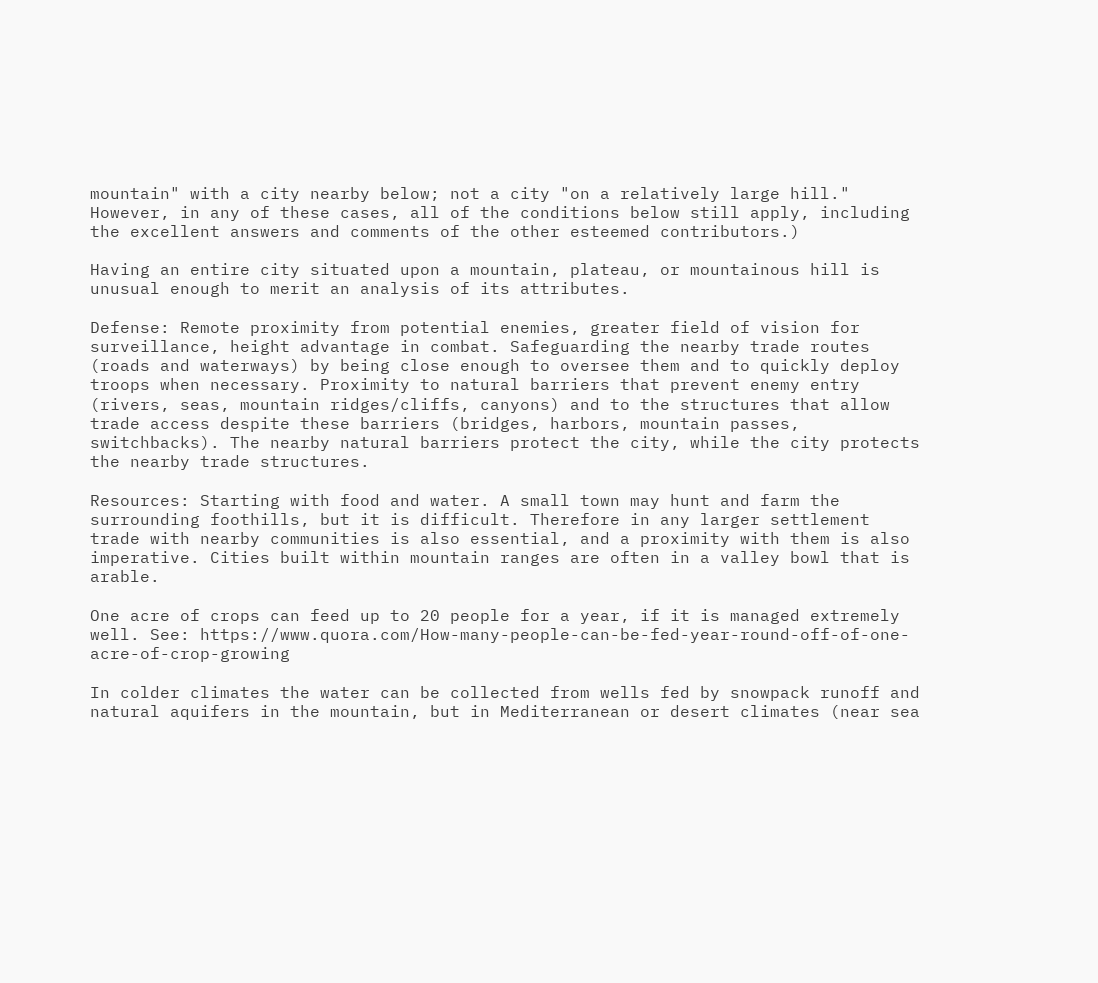mountain" with a city nearby below; not a city "on a relatively large hill." However, in any of these cases, all of the conditions below still apply, including the excellent answers and comments of the other esteemed contributors.)

Having an entire city situated upon a mountain, plateau, or mountainous hill is unusual enough to merit an analysis of its attributes.

Defense: Remote proximity from potential enemies, greater field of vision for surveillance, height advantage in combat. Safeguarding the nearby trade routes (roads and waterways) by being close enough to oversee them and to quickly deploy troops when necessary. Proximity to natural barriers that prevent enemy entry (rivers, seas, mountain ridges/cliffs, canyons) and to the structures that allow trade access despite these barriers (bridges, harbors, mountain passes, switchbacks). The nearby natural barriers protect the city, while the city protects the nearby trade structures.

Resources: Starting with food and water. A small town may hunt and farm the surrounding foothills, but it is difficult. Therefore in any larger settlement trade with nearby communities is also essential, and a proximity with them is also imperative. Cities built within mountain ranges are often in a valley bowl that is arable.

One acre of crops can feed up to 20 people for a year, if it is managed extremely well. See: https://www.quora.com/How-many-people-can-be-fed-year-round-off-of-one-acre-of-crop-growing

In colder climates the water can be collected from wells fed by snowpack runoff and natural aquifers in the mountain, but in Mediterranean or desert climates (near sea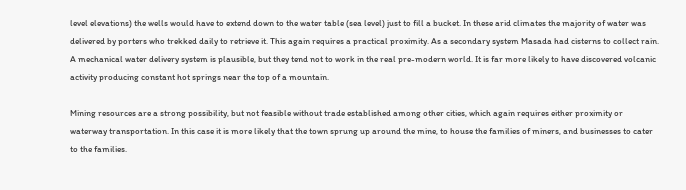level elevations) the wells would have to extend down to the water table (sea level) just to fill a bucket. In these arid climates the majority of water was delivered by porters who trekked daily to retrieve it. This again requires a practical proximity. As a secondary system Masada had cisterns to collect rain. A mechanical water delivery system is plausible, but they tend not to work in the real pre-modern world. It is far more likely to have discovered volcanic activity producing constant hot springs near the top of a mountain.

Mining resources are a strong possibility, but not feasible without trade established among other cities, which again requires either proximity or waterway transportation. In this case it is more likely that the town sprung up around the mine, to house the families of miners, and businesses to cater to the families.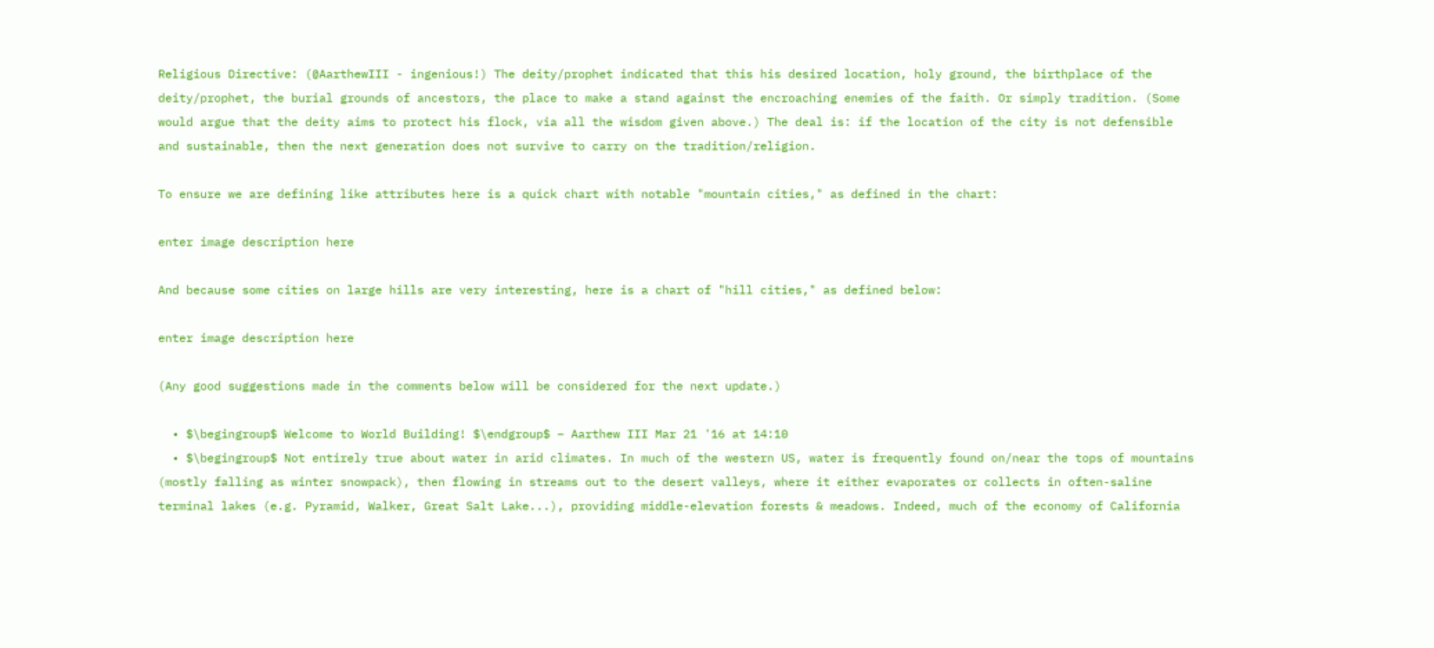Religious Directive: (@AarthewIII - ingenious!) The deity/prophet indicated that this his desired location, holy ground, the birthplace of the deity/prophet, the burial grounds of ancestors, the place to make a stand against the encroaching enemies of the faith. Or simply tradition. (Some would argue that the deity aims to protect his flock, via all the wisdom given above.) The deal is: if the location of the city is not defensible and sustainable, then the next generation does not survive to carry on the tradition/religion.

To ensure we are defining like attributes here is a quick chart with notable "mountain cities," as defined in the chart:

enter image description here

And because some cities on large hills are very interesting, here is a chart of "hill cities," as defined below:

enter image description here

(Any good suggestions made in the comments below will be considered for the next update.)

  • $\begingroup$ Welcome to World Building! $\endgroup$ – Aarthew III Mar 21 '16 at 14:10
  • $\begingroup$ Not entirely true about water in arid climates. In much of the western US, water is frequently found on/near the tops of mountains (mostly falling as winter snowpack), then flowing in streams out to the desert valleys, where it either evaporates or collects in often-saline terminal lakes (e.g. Pyramid, Walker, Great Salt Lake...), providing middle-elevation forests & meadows. Indeed, much of the economy of California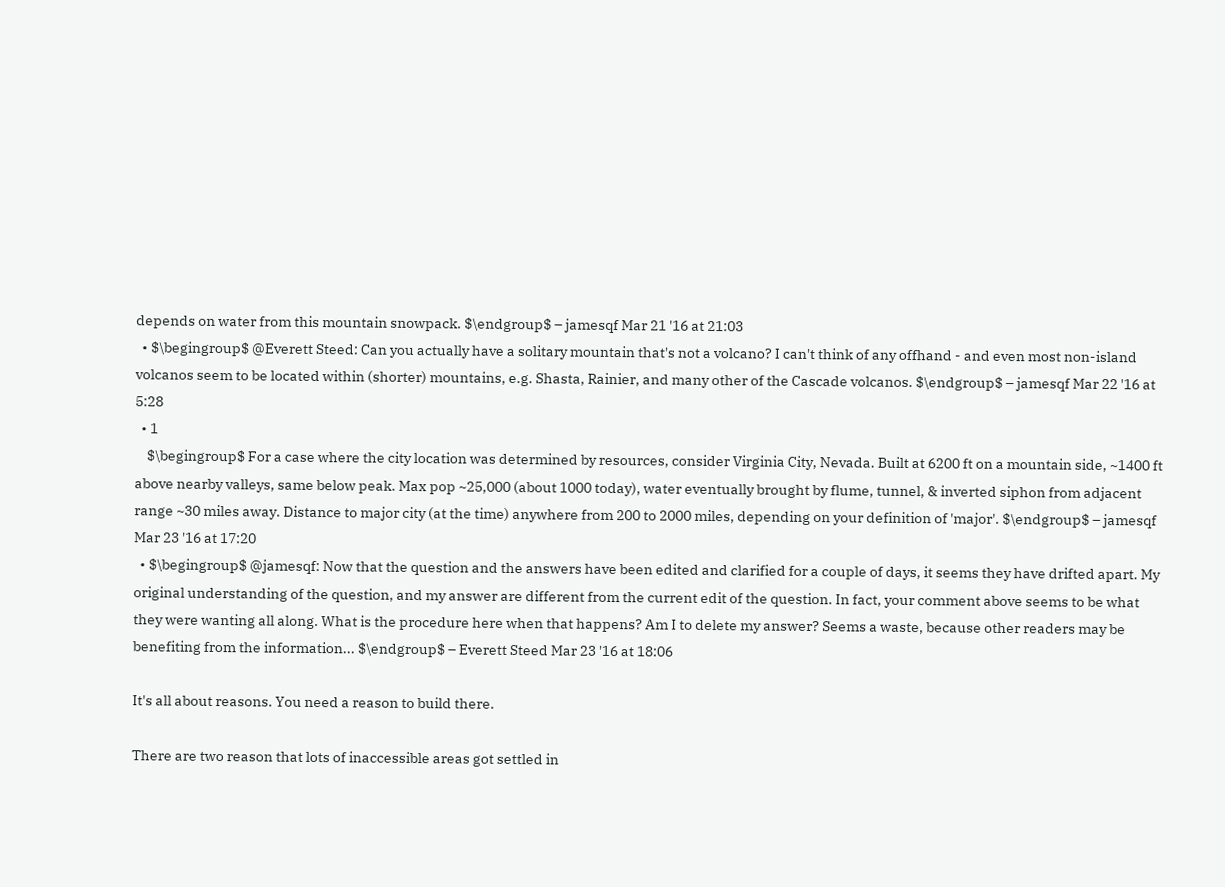depends on water from this mountain snowpack. $\endgroup$ – jamesqf Mar 21 '16 at 21:03
  • $\begingroup$ @Everett Steed: Can you actually have a solitary mountain that's not a volcano? I can't think of any offhand - and even most non-island volcanos seem to be located within (shorter) mountains, e.g. Shasta, Rainier, and many other of the Cascade volcanos. $\endgroup$ – jamesqf Mar 22 '16 at 5:28
  • 1
    $\begingroup$ For a case where the city location was determined by resources, consider Virginia City, Nevada. Built at 6200 ft on a mountain side, ~1400 ft above nearby valleys, same below peak. Max pop ~25,000 (about 1000 today), water eventually brought by flume, tunnel, & inverted siphon from adjacent range ~30 miles away. Distance to major city (at the time) anywhere from 200 to 2000 miles, depending on your definition of 'major'. $\endgroup$ – jamesqf Mar 23 '16 at 17:20
  • $\begingroup$ @jamesqf: Now that the question and the answers have been edited and clarified for a couple of days, it seems they have drifted apart. My original understanding of the question, and my answer are different from the current edit of the question. In fact, your comment above seems to be what they were wanting all along. What is the procedure here when that happens? Am I to delete my answer? Seems a waste, because other readers may be benefiting from the information... $\endgroup$ – Everett Steed Mar 23 '16 at 18:06

It's all about reasons. You need a reason to build there.

There are two reason that lots of inaccessible areas got settled in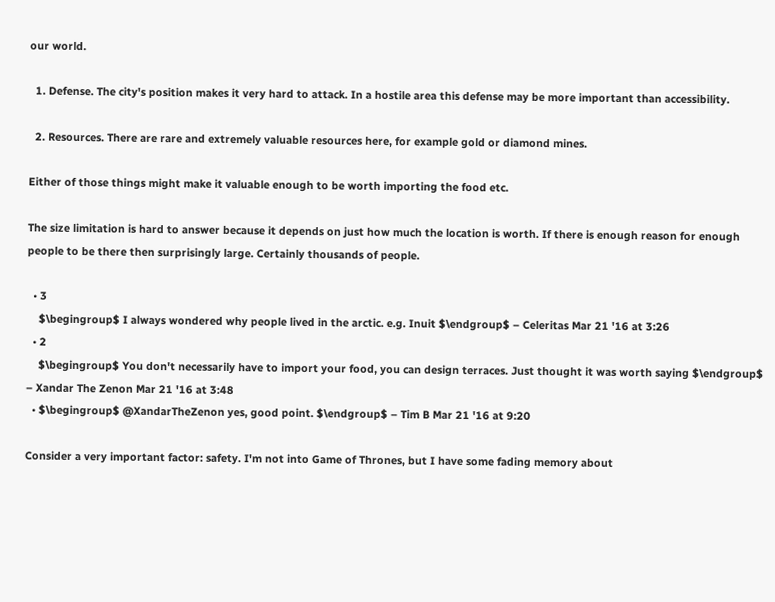our world.

  1. Defense. The city's position makes it very hard to attack. In a hostile area this defense may be more important than accessibility.

  2. Resources. There are rare and extremely valuable resources here, for example gold or diamond mines.

Either of those things might make it valuable enough to be worth importing the food etc.

The size limitation is hard to answer because it depends on just how much the location is worth. If there is enough reason for enough people to be there then surprisingly large. Certainly thousands of people.

  • 3
    $\begingroup$ I always wondered why people lived in the arctic. e.g. Inuit $\endgroup$ – Celeritas Mar 21 '16 at 3:26
  • 2
    $\begingroup$ You don't necessarily have to import your food, you can design terraces. Just thought it was worth saying $\endgroup$ – Xandar The Zenon Mar 21 '16 at 3:48
  • $\begingroup$ @XandarTheZenon yes, good point. $\endgroup$ – Tim B Mar 21 '16 at 9:20

Consider a very important factor: safety. I'm not into Game of Thrones, but I have some fading memory about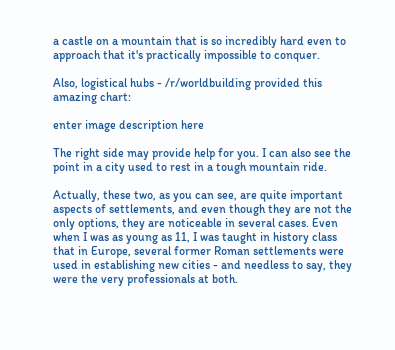a castle on a mountain that is so incredibly hard even to approach that it's practically impossible to conquer.

Also, logistical hubs - /r/worldbuilding provided this amazing chart:

enter image description here

The right side may provide help for you. I can also see the point in a city used to rest in a tough mountain ride.

Actually, these two, as you can see, are quite important aspects of settlements, and even though they are not the only options, they are noticeable in several cases. Even when I was as young as 11, I was taught in history class that in Europe, several former Roman settlements were used in establishing new cities - and needless to say, they were the very professionals at both.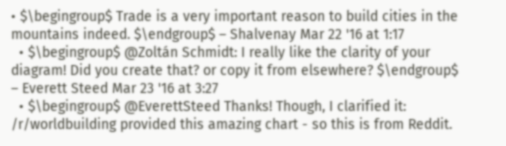• $\begingroup$ Trade is a very important reason to build cities in the mountains indeed. $\endgroup$ – Shalvenay Mar 22 '16 at 1:17
  • $\begingroup$ @Zoltán Schmidt: I really like the clarity of your diagram! Did you create that? or copy it from elsewhere? $\endgroup$ – Everett Steed Mar 23 '16 at 3:27
  • $\begingroup$ @EverettSteed Thanks! Though, I clarified it: /r/worldbuilding provided this amazing chart - so this is from Reddit.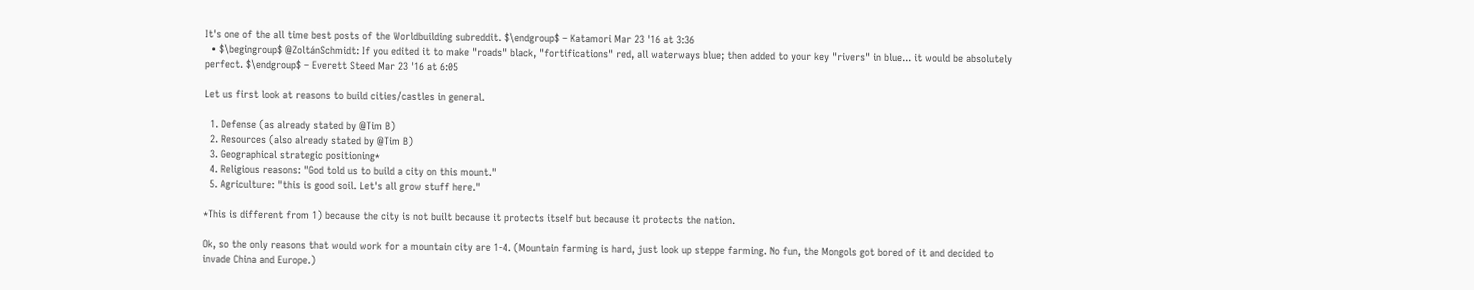It's one of the all time best posts of the Worldbuilding subreddit. $\endgroup$ – Katamori Mar 23 '16 at 3:36
  • $\begingroup$ @ZoltánSchmidt: If you edited it to make "roads" black, "fortifications" red, all waterways blue; then added to your key "rivers" in blue... it would be absolutely perfect. $\endgroup$ – Everett Steed Mar 23 '16 at 6:05

Let us first look at reasons to build cities/castles in general.

  1. Defense (as already stated by @Tim B)
  2. Resources (also already stated by @Tim B)
  3. Geographical strategic positioning*
  4. Religious reasons: "God told us to build a city on this mount."
  5. Agriculture: "this is good soil. Let's all grow stuff here."

*This is different from 1) because the city is not built because it protects itself but because it protects the nation.

Ok, so the only reasons that would work for a mountain city are 1-4. (Mountain farming is hard, just look up steppe farming. No fun, the Mongols got bored of it and decided to invade China and Europe.)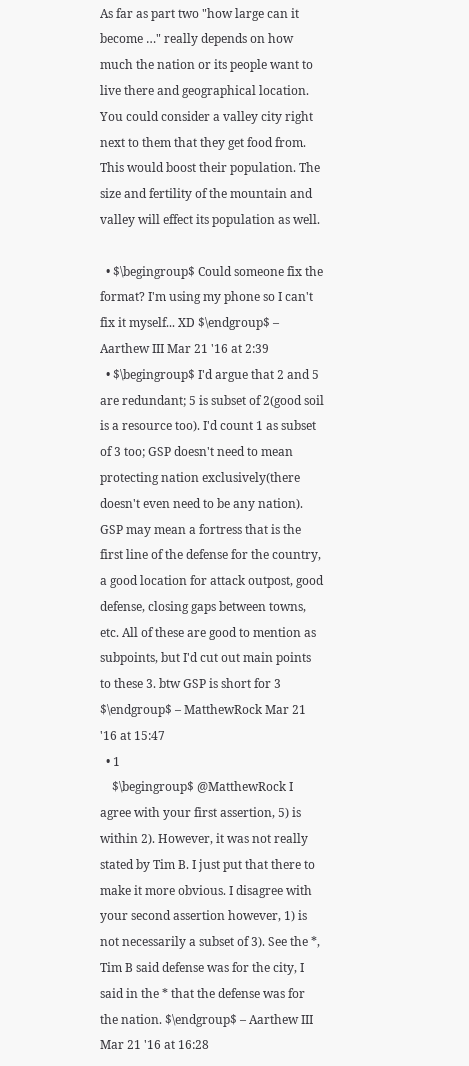As far as part two "how large can it become …" really depends on how much the nation or its people want to live there and geographical location. You could consider a valley city right next to them that they get food from. This would boost their population. The size and fertility of the mountain and valley will effect its population as well.

  • $\begingroup$ Could someone fix the format? I'm using my phone so I can't fix it myself... XD $\endgroup$ – Aarthew III Mar 21 '16 at 2:39
  • $\begingroup$ I'd argue that 2 and 5 are redundant; 5 is subset of 2(good soil is a resource too). I'd count 1 as subset of 3 too; GSP doesn't need to mean protecting nation exclusively(there doesn't even need to be any nation). GSP may mean a fortress that is the first line of the defense for the country, a good location for attack outpost, good defense, closing gaps between towns, etc. All of these are good to mention as subpoints, but I'd cut out main points to these 3. btw GSP is short for 3 $\endgroup$ – MatthewRock Mar 21 '16 at 15:47
  • 1
    $\begingroup$ @MatthewRock I agree with your first assertion, 5) is within 2). However, it was not really stated by Tim B. I just put that there to make it more obvious. I disagree with your second assertion however, 1) is not necessarily a subset of 3). See the *, Tim B said defense was for the city, I said in the * that the defense was for the nation. $\endgroup$ – Aarthew III Mar 21 '16 at 16:28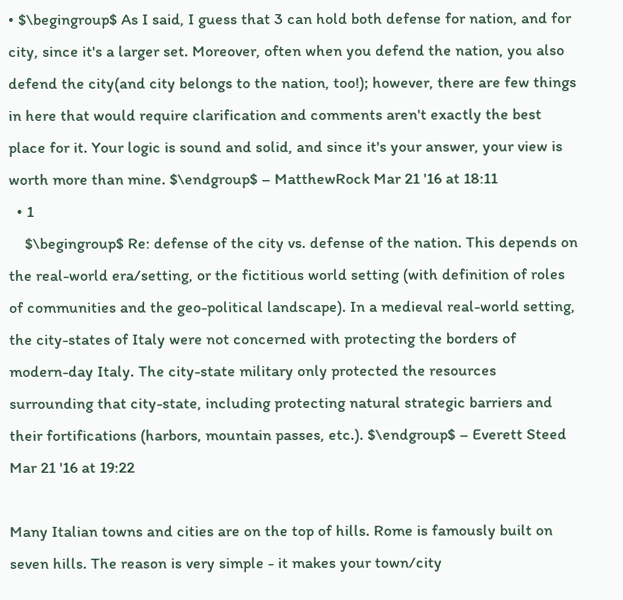• $\begingroup$ As I said, I guess that 3 can hold both defense for nation, and for city, since it's a larger set. Moreover, often when you defend the nation, you also defend the city(and city belongs to the nation, too!); however, there are few things in here that would require clarification and comments aren't exactly the best place for it. Your logic is sound and solid, and since it's your answer, your view is worth more than mine. $\endgroup$ – MatthewRock Mar 21 '16 at 18:11
  • 1
    $\begingroup$ Re: defense of the city vs. defense of the nation. This depends on the real-world era/setting, or the fictitious world setting (with definition of roles of communities and the geo-political landscape). In a medieval real-world setting, the city-states of Italy were not concerned with protecting the borders of modern-day Italy. The city-state military only protected the resources surrounding that city-state, including protecting natural strategic barriers and their fortifications (harbors, mountain passes, etc.). $\endgroup$ – Everett Steed Mar 21 '16 at 19:22

Many Italian towns and cities are on the top of hills. Rome is famously built on seven hills. The reason is very simple - it makes your town/city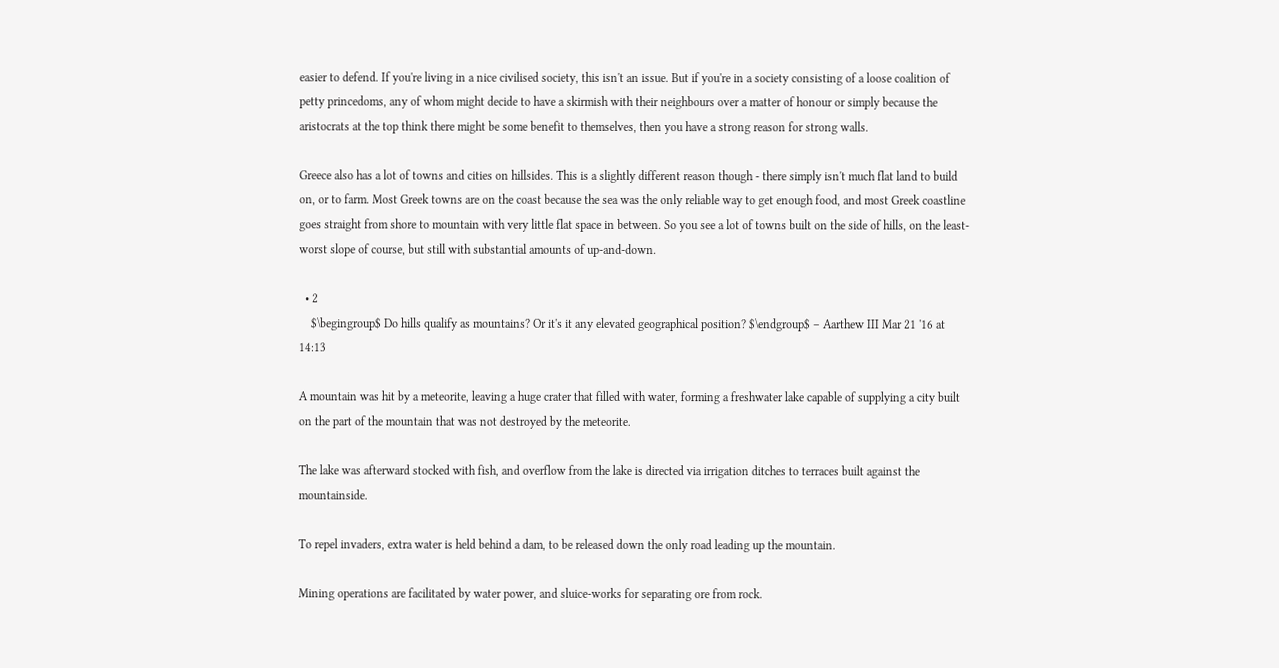easier to defend. If you're living in a nice civilised society, this isn't an issue. But if you're in a society consisting of a loose coalition of petty princedoms, any of whom might decide to have a skirmish with their neighbours over a matter of honour or simply because the aristocrats at the top think there might be some benefit to themselves, then you have a strong reason for strong walls.

Greece also has a lot of towns and cities on hillsides. This is a slightly different reason though - there simply isn't much flat land to build on, or to farm. Most Greek towns are on the coast because the sea was the only reliable way to get enough food, and most Greek coastline goes straight from shore to mountain with very little flat space in between. So you see a lot of towns built on the side of hills, on the least-worst slope of course, but still with substantial amounts of up-and-down.

  • 2
    $\begingroup$ Do hills qualify as mountains? Or it's it any elevated geographical position? $\endgroup$ – Aarthew III Mar 21 '16 at 14:13

A mountain was hit by a meteorite, leaving a huge crater that filled with water, forming a freshwater lake capable of supplying a city built on the part of the mountain that was not destroyed by the meteorite.

The lake was afterward stocked with fish, and overflow from the lake is directed via irrigation ditches to terraces built against the mountainside.

To repel invaders, extra water is held behind a dam, to be released down the only road leading up the mountain.

Mining operations are facilitated by water power, and sluice-works for separating ore from rock.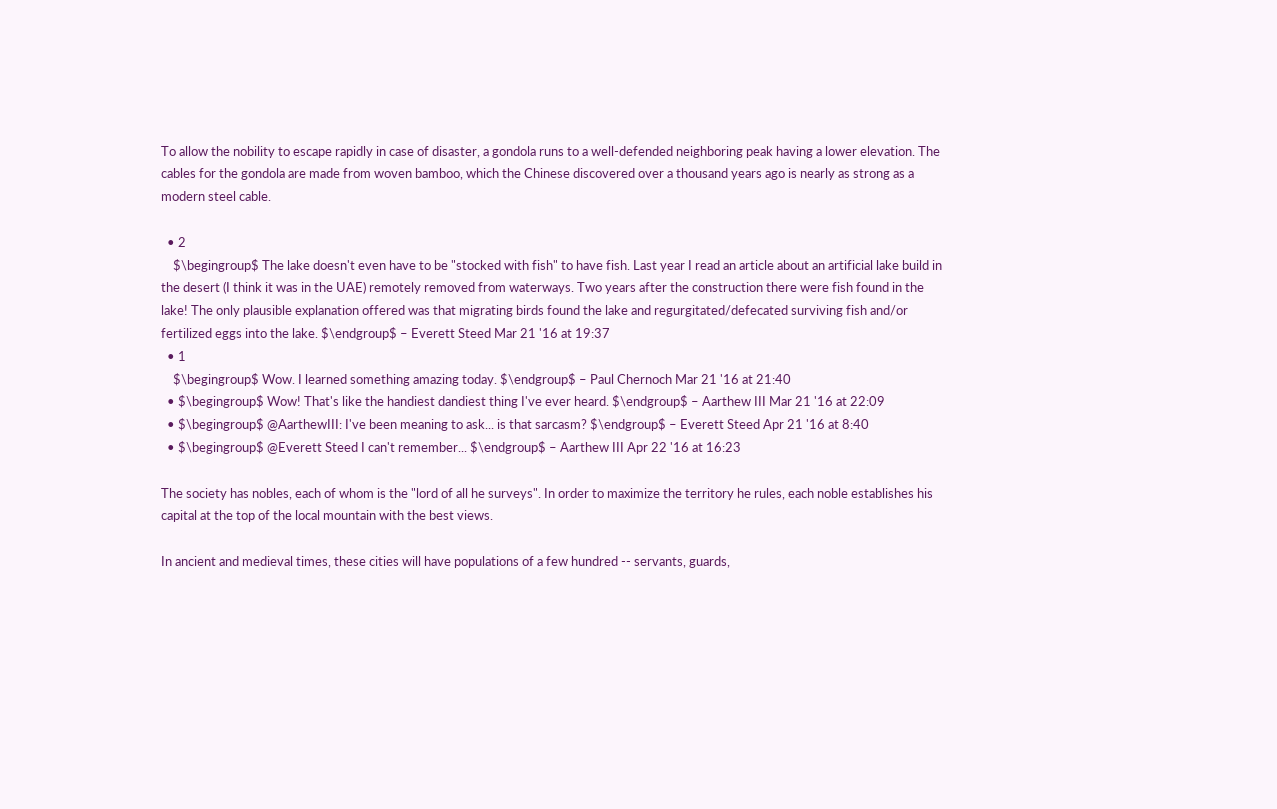To allow the nobility to escape rapidly in case of disaster, a gondola runs to a well-defended neighboring peak having a lower elevation. The cables for the gondola are made from woven bamboo, which the Chinese discovered over a thousand years ago is nearly as strong as a modern steel cable.

  • 2
    $\begingroup$ The lake doesn't even have to be "stocked with fish" to have fish. Last year I read an article about an artificial lake build in the desert (I think it was in the UAE) remotely removed from waterways. Two years after the construction there were fish found in the lake! The only plausible explanation offered was that migrating birds found the lake and regurgitated/defecated surviving fish and/or fertilized eggs into the lake. $\endgroup$ – Everett Steed Mar 21 '16 at 19:37
  • 1
    $\begingroup$ Wow. I learned something amazing today. $\endgroup$ – Paul Chernoch Mar 21 '16 at 21:40
  • $\begingroup$ Wow! That's like the handiest dandiest thing I've ever heard. $\endgroup$ – Aarthew III Mar 21 '16 at 22:09
  • $\begingroup$ @AarthewIII: I've been meaning to ask... is that sarcasm? $\endgroup$ – Everett Steed Apr 21 '16 at 8:40
  • $\begingroup$ @Everett Steed I can't remember... $\endgroup$ – Aarthew III Apr 22 '16 at 16:23

The society has nobles, each of whom is the "lord of all he surveys". In order to maximize the territory he rules, each noble establishes his capital at the top of the local mountain with the best views.

In ancient and medieval times, these cities will have populations of a few hundred -- servants, guards,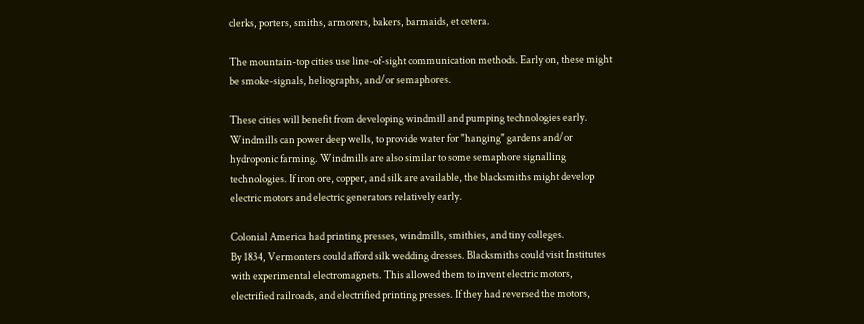clerks, porters, smiths, armorers, bakers, barmaids, et cetera.

The mountain-top cities use line-of-sight communication methods. Early on, these might be smoke-signals, heliographs, and/or semaphores.

These cities will benefit from developing windmill and pumping technologies early. Windmills can power deep wells, to provide water for "hanging" gardens and/or hydroponic farming. Windmills are also similar to some semaphore signalling technologies. If iron ore, copper, and silk are available, the blacksmiths might develop electric motors and electric generators relatively early.

Colonial America had printing presses, windmills, smithies, and tiny colleges.
By 1834, Vermonters could afford silk wedding dresses. Blacksmiths could visit Institutes with experimental electromagnets. This allowed them to invent electric motors, electrified railroads, and electrified printing presses. If they had reversed the motors,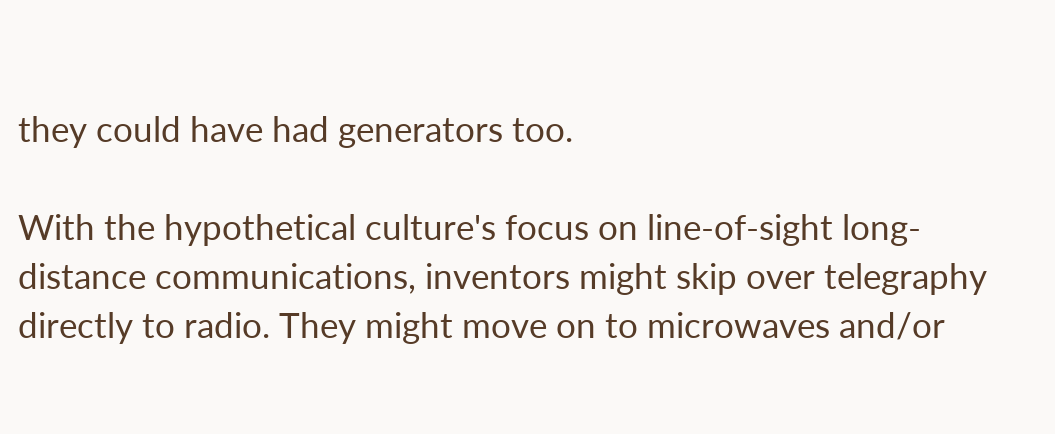they could have had generators too.

With the hypothetical culture's focus on line-of-sight long-distance communications, inventors might skip over telegraphy directly to radio. They might move on to microwaves and/or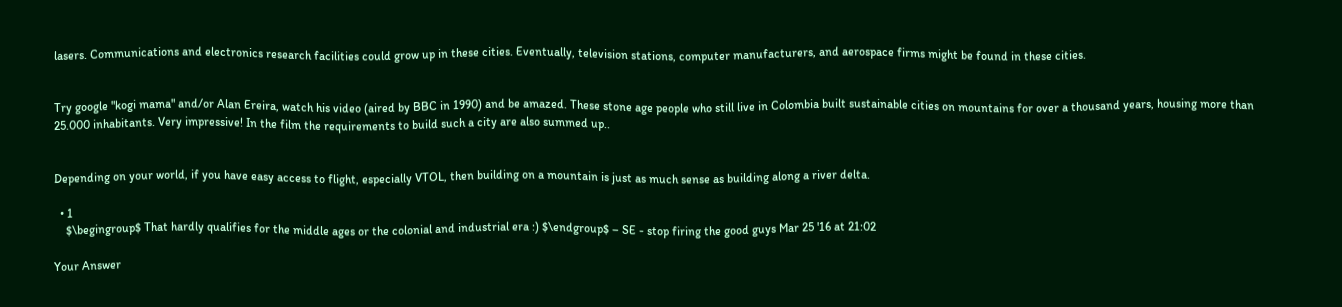lasers. Communications and electronics research facilities could grow up in these cities. Eventually, television stations, computer manufacturers, and aerospace firms might be found in these cities.


Try google "kogi mama" and/or Alan Ereira, watch his video (aired by BBC in 1990) and be amazed. These stone age people who still live in Colombia built sustainable cities on mountains for over a thousand years, housing more than 25.000 inhabitants. Very impressive! In the film the requirements to build such a city are also summed up..


Depending on your world, if you have easy access to flight, especially VTOL, then building on a mountain is just as much sense as building along a river delta.

  • 1
    $\begingroup$ That hardly qualifies for the middle ages or the colonial and industrial era :) $\endgroup$ – SE - stop firing the good guys Mar 25 '16 at 21:02

Your Answer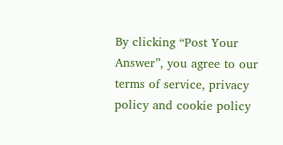By clicking “Post Your Answer”, you agree to our terms of service, privacy policy and cookie policy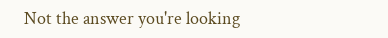Not the answer you're looking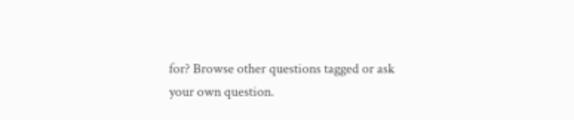for? Browse other questions tagged or ask your own question.